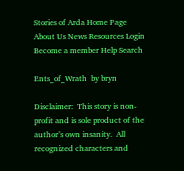Stories of Arda Home Page
About Us News Resources Login Become a member Help Search

Ents_of_Wrath  by bryn

Disclaimer:  This story is non-profit and is sole product of the author’s own insanity.  All recognized characters and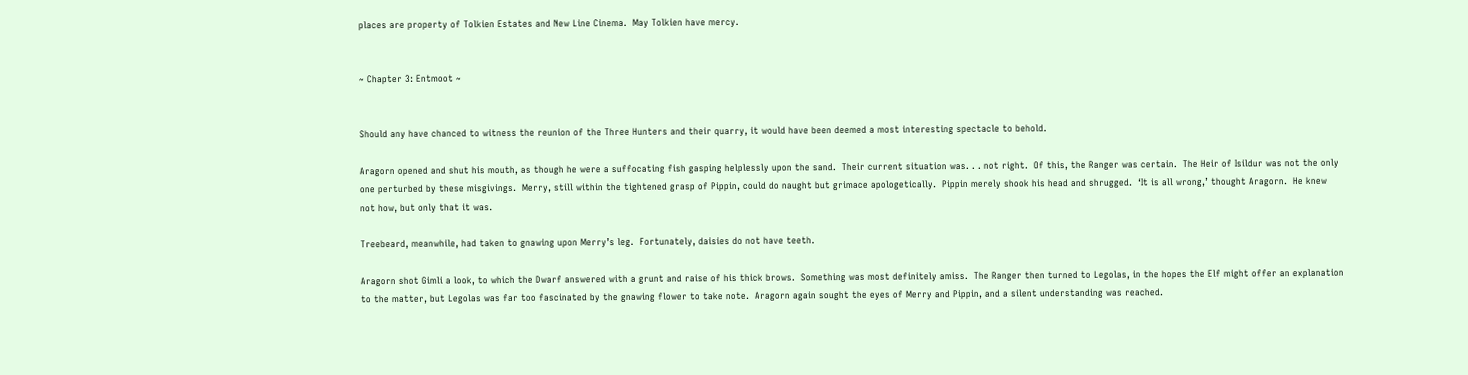places are property of Tolkien Estates and New Line Cinema.  May Tolkien have mercy.


~ Chapter 3: Entmoot ~


Should any have chanced to witness the reunion of the Three Hunters and their quarry, it would have been deemed a most interesting spectacle to behold.

Aragorn opened and shut his mouth, as though he were a suffocating fish gasping helplessly upon the sand.  Their current situation was. . . not right.  Of this, the Ranger was certain.  The Heir of Isildur was not the only one perturbed by these misgivings.  Merry, still within the tightened grasp of Pippin, could do naught but grimace apologetically.  Pippin merely shook his head and shrugged.  ‘It is all wrong,’ thought Aragorn.  He knew not how, but only that it was.

Treebeard, meanwhile, had taken to gnawing upon Merry’s leg.  Fortunately, daisies do not have teeth.

Aragorn shot Gimli a look, to which the Dwarf answered with a grunt and raise of his thick brows.  Something was most definitely amiss.  The Ranger then turned to Legolas, in the hopes the Elf might offer an explanation to the matter, but Legolas was far too fascinated by the gnawing flower to take note.  Aragorn again sought the eyes of Merry and Pippin, and a silent understanding was reached.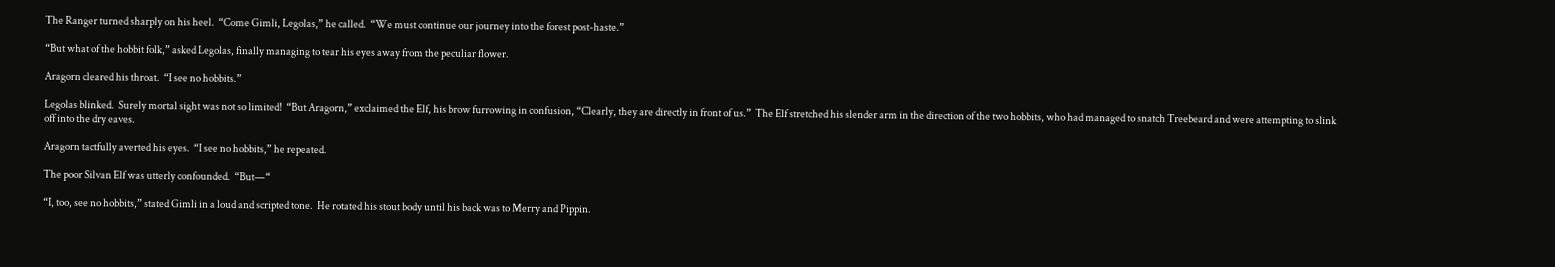The Ranger turned sharply on his heel.  “Come Gimli, Legolas,” he called.  “We must continue our journey into the forest post-haste.”

“But what of the hobbit folk,” asked Legolas, finally managing to tear his eyes away from the peculiar flower.

Aragorn cleared his throat.  “I see no hobbits.”

Legolas blinked.  Surely mortal sight was not so limited!  “But Aragorn,” exclaimed the Elf, his brow furrowing in confusion, “Clearly, they are directly in front of us.”  The Elf stretched his slender arm in the direction of the two hobbits, who had managed to snatch Treebeard and were attempting to slink off into the dry eaves.

Aragorn tactfully averted his eyes.  “I see no hobbits,” he repeated.

The poor Silvan Elf was utterly confounded.  “But—“

“I, too, see no hobbits,” stated Gimli in a loud and scripted tone.  He rotated his stout body until his back was to Merry and Pippin.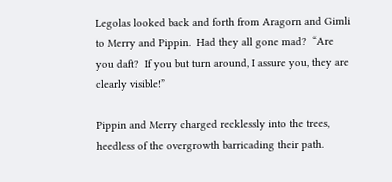Legolas looked back and forth from Aragorn and Gimli to Merry and Pippin.  Had they all gone mad?  “Are you daft?  If you but turn around, I assure you, they are clearly visible!”

Pippin and Merry charged recklessly into the trees, heedless of the overgrowth barricading their path.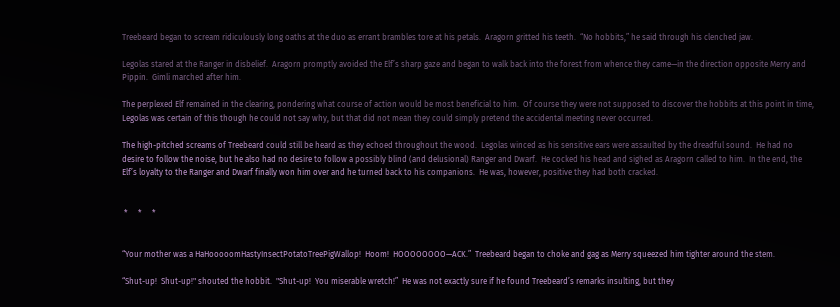Treebeard began to scream ridiculously long oaths at the duo as errant brambles tore at his petals.  Aragorn gritted his teeth.  “No hobbits,” he said through his clenched jaw.

Legolas stared at the Ranger in disbelief.  Aragorn promptly avoided the Elf’s sharp gaze and began to walk back into the forest from whence they came—in the direction opposite Merry and Pippin.  Gimli marched after him.

The perplexed Elf remained in the clearing, pondering what course of action would be most beneficial to him.  Of course they were not supposed to discover the hobbits at this point in time, Legolas was certain of this though he could not say why, but that did not mean they could simply pretend the accidental meeting never occurred.

The high-pitched screams of Treebeard could still be heard as they echoed throughout the wood.  Legolas winced as his sensitive ears were assaulted by the dreadful sound.  He had no desire to follow the noise, but he also had no desire to follow a possibly blind (and delusional) Ranger and Dwarf.  He cocked his head and sighed as Aragorn called to him.  In the end, the Elf’s loyalty to the Ranger and Dwarf finally won him over and he turned back to his companions.  He was, however, positive they had both cracked.


 *     *     *


“Your mother was a HaHooooomHastyInsectPotatoTreePigWallop!  Hoom!  HOOOOOOOO—ACK.”  Treebeard began to choke and gag as Merry squeezed him tighter around the stem.

“Shut-up!  Shut-up!" shouted the hobbit.  "Shut-up!  You miserable wretch!”  He was not exactly sure if he found Treebeard’s remarks insulting, but they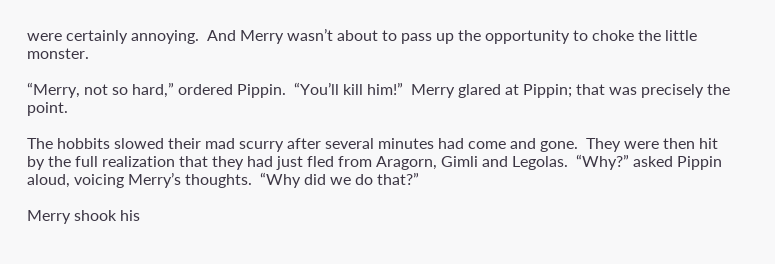were certainly annoying.  And Merry wasn’t about to pass up the opportunity to choke the little monster.

“Merry, not so hard,” ordered Pippin.  “You’ll kill him!”  Merry glared at Pippin; that was precisely the point.

The hobbits slowed their mad scurry after several minutes had come and gone.  They were then hit by the full realization that they had just fled from Aragorn, Gimli and Legolas.  “Why?” asked Pippin aloud, voicing Merry’s thoughts.  “Why did we do that?”

Merry shook his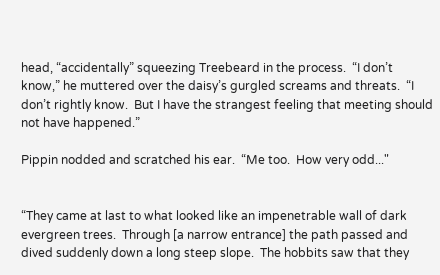head, “accidentally” squeezing Treebeard in the process.  “I don’t know,” he muttered over the daisy’s gurgled screams and threats.  “I don’t rightly know.  But I have the strangest feeling that meeting should not have happened.”

Pippin nodded and scratched his ear.  “Me too.  How very odd..."


“They came at last to what looked like an impenetrable wall of dark evergreen trees.  Through [a narrow entrance] the path passed and dived suddenly down a long steep slope.  The hobbits saw that they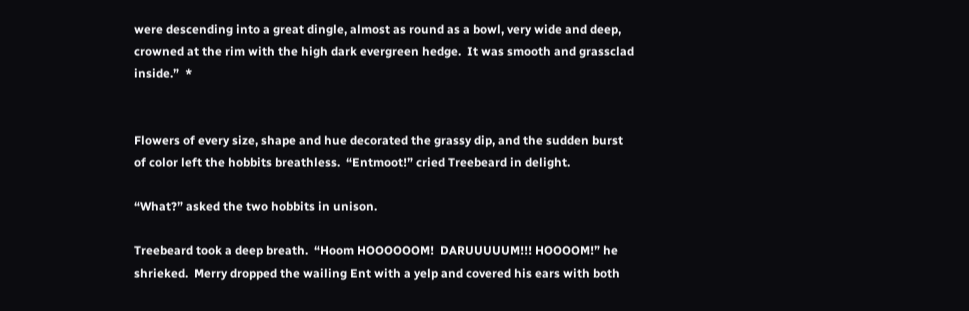were descending into a great dingle, almost as round as a bowl, very wide and deep, crowned at the rim with the high dark evergreen hedge.  It was smooth and grassclad inside.”  *


Flowers of every size, shape and hue decorated the grassy dip, and the sudden burst of color left the hobbits breathless.  “Entmoot!” cried Treebeard in delight.

“What?” asked the two hobbits in unison.

Treebeard took a deep breath.  “Hoom HOOOOOOM!  DARUUUUUM!!! HOOOOM!” he shrieked.  Merry dropped the wailing Ent with a yelp and covered his ears with both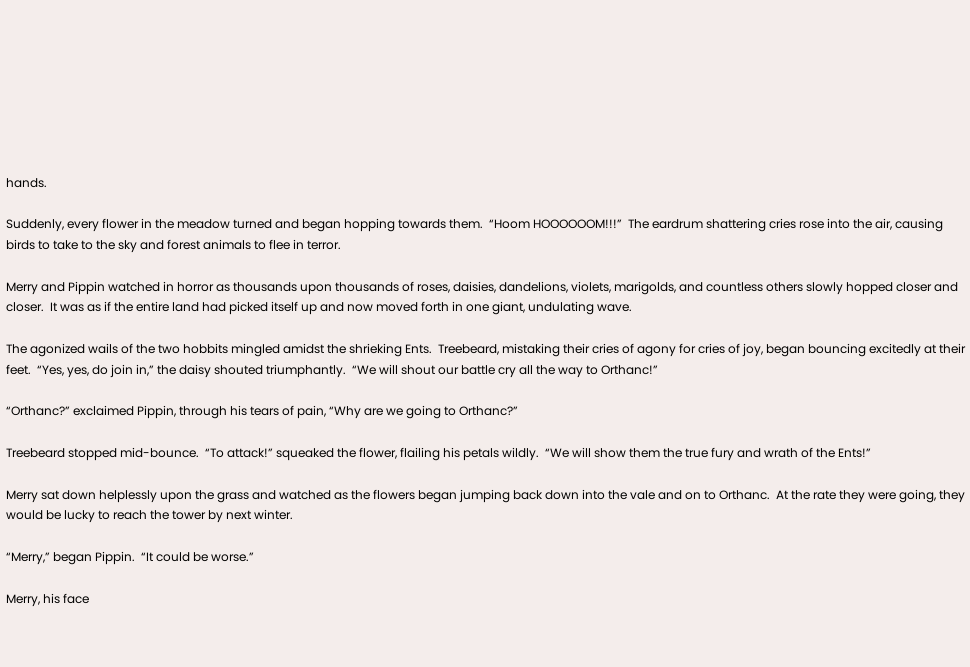hands.

Suddenly, every flower in the meadow turned and began hopping towards them.  “Hoom HOOOOOOM!!!”  The eardrum shattering cries rose into the air, causing birds to take to the sky and forest animals to flee in terror.

Merry and Pippin watched in horror as thousands upon thousands of roses, daisies, dandelions, violets, marigolds, and countless others slowly hopped closer and closer.  It was as if the entire land had picked itself up and now moved forth in one giant, undulating wave.

The agonized wails of the two hobbits mingled amidst the shrieking Ents.  Treebeard, mistaking their cries of agony for cries of joy, began bouncing excitedly at their feet.  “Yes, yes, do join in,” the daisy shouted triumphantly.  “We will shout our battle cry all the way to Orthanc!”

“Orthanc?” exclaimed Pippin, through his tears of pain, “Why are we going to Orthanc?”

Treebeard stopped mid-bounce.  “To attack!” squeaked the flower, flailing his petals wildly.  “We will show them the true fury and wrath of the Ents!”

Merry sat down helplessly upon the grass and watched as the flowers began jumping back down into the vale and on to Orthanc.  At the rate they were going, they would be lucky to reach the tower by next winter.

“Merry,” began Pippin.  “It could be worse.”

Merry, his face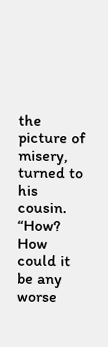the picture of misery, turned to his cousin.  “How?  How could it be any worse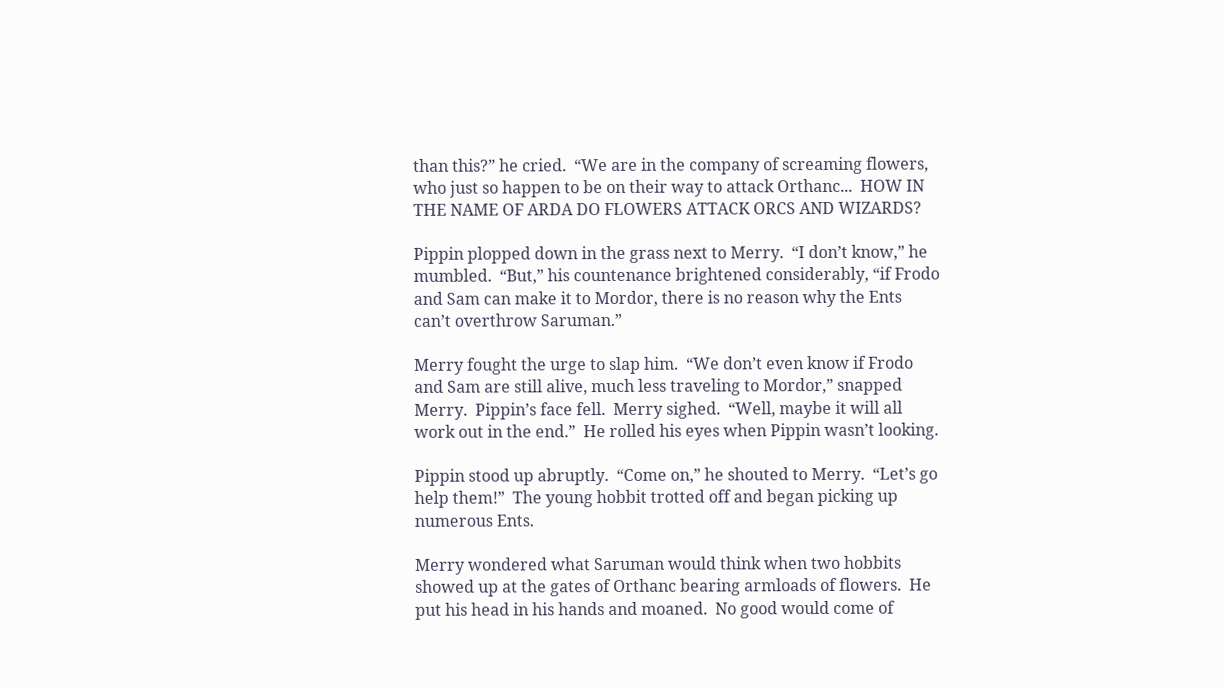than this?” he cried.  “We are in the company of screaming flowers, who just so happen to be on their way to attack Orthanc...  HOW IN THE NAME OF ARDA DO FLOWERS ATTACK ORCS AND WIZARDS?

Pippin plopped down in the grass next to Merry.  “I don’t know,” he mumbled.  “But,” his countenance brightened considerably, “if Frodo and Sam can make it to Mordor, there is no reason why the Ents can’t overthrow Saruman.”

Merry fought the urge to slap him.  “We don’t even know if Frodo and Sam are still alive, much less traveling to Mordor,” snapped Merry.  Pippin’s face fell.  Merry sighed.  “Well, maybe it will all work out in the end.”  He rolled his eyes when Pippin wasn’t looking.

Pippin stood up abruptly.  “Come on,” he shouted to Merry.  “Let’s go help them!”  The young hobbit trotted off and began picking up numerous Ents.

Merry wondered what Saruman would think when two hobbits showed up at the gates of Orthanc bearing armloads of flowers.  He put his head in his hands and moaned.  No good would come of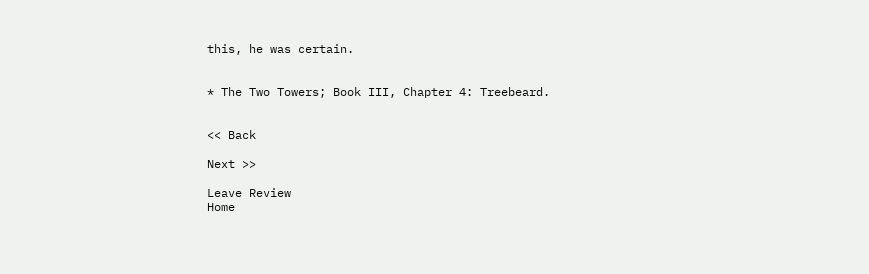this, he was certain.


* The Two Towers; Book III, Chapter 4: Treebeard.


<< Back

Next >>

Leave Review
Home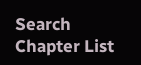Search     Chapter List